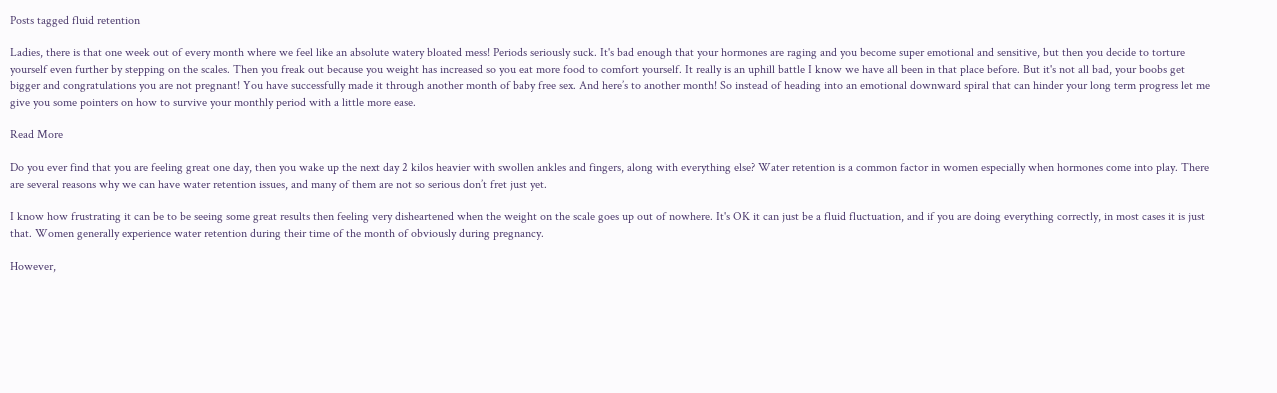Posts tagged fluid retention

Ladies, there is that one week out of every month where we feel like an absolute watery bloated mess! Periods seriously suck. It's bad enough that your hormones are raging and you become super emotional and sensitive, but then you decide to torture yourself even further by stepping on the scales. Then you freak out because you weight has increased so you eat more food to comfort yourself. It really is an uphill battle I know we have all been in that place before. But it's not all bad, your boobs get bigger and congratulations you are not pregnant! You have successfully made it through another month of baby free sex. And here’s to another month! So instead of heading into an emotional downward spiral that can hinder your long term progress let me give you some pointers on how to survive your monthly period with a little more ease.

Read More

Do you ever find that you are feeling great one day, then you wake up the next day 2 kilos heavier with swollen ankles and fingers, along with everything else? Water retention is a common factor in women especially when hormones come into play. There are several reasons why we can have water retention issues, and many of them are not so serious don’t fret just yet.

I know how frustrating it can be to be seeing some great results then feeling very disheartened when the weight on the scale goes up out of nowhere. It's OK it can just be a fluid fluctuation, and if you are doing everything correctly, in most cases it is just that. Women generally experience water retention during their time of the month of obviously during pregnancy.

However,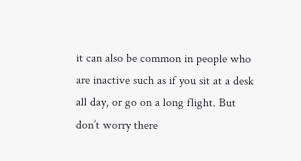it can also be common in people who are inactive such as if you sit at a desk all day, or go on a long flight. But don’t worry there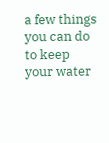a few things you can do to keep your water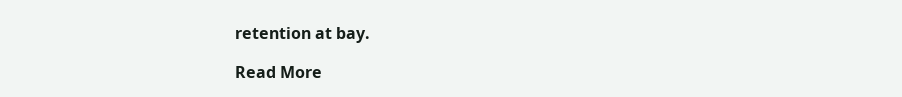retention at bay.

Read More